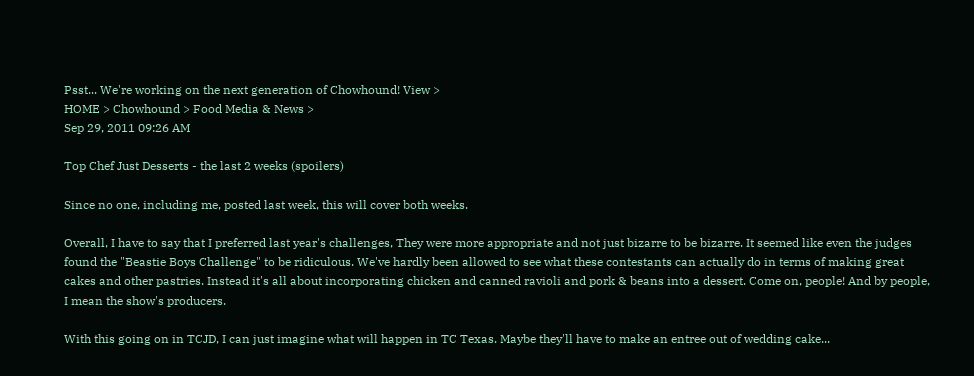Psst... We're working on the next generation of Chowhound! View >
HOME > Chowhound > Food Media & News >
Sep 29, 2011 09:26 AM

Top Chef Just Desserts - the last 2 weeks (spoilers)

Since no one, including me, posted last week, this will cover both weeks.

Overall, I have to say that I preferred last year's challenges, They were more appropriate and not just bizarre to be bizarre. It seemed like even the judges found the "Beastie Boys Challenge" to be ridiculous. We've hardly been allowed to see what these contestants can actually do in terms of making great cakes and other pastries. Instead it's all about incorporating chicken and canned ravioli and pork & beans into a dessert. Come on, people! And by people, I mean the show's producers.

With this going on in TCJD, I can just imagine what will happen in TC Texas. Maybe they'll have to make an entree out of wedding cake...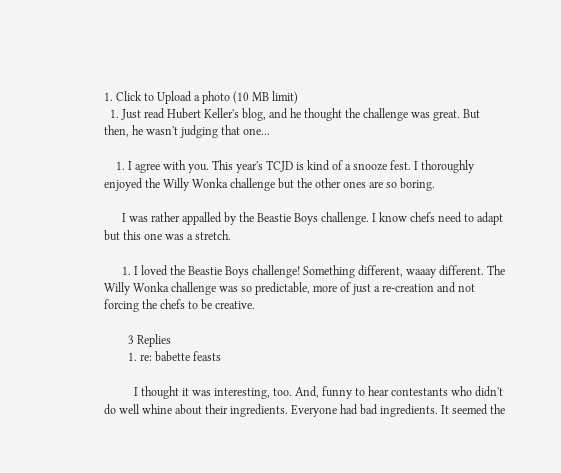1. Click to Upload a photo (10 MB limit)
  1. Just read Hubert Keller's blog, and he thought the challenge was great. But then, he wasn't judging that one...

    1. I agree with you. This year's TCJD is kind of a snooze fest. I thoroughly enjoyed the Willy Wonka challenge but the other ones are so boring.

      I was rather appalled by the Beastie Boys challenge. I know chefs need to adapt but this one was a stretch.

      1. I loved the Beastie Boys challenge! Something different, waaay different. The Willy Wonka challenge was so predictable, more of just a re-creation and not forcing the chefs to be creative.

        3 Replies
        1. re: babette feasts

          I thought it was interesting, too. And, funny to hear contestants who didn't do well whine about their ingredients. Everyone had bad ingredients. It seemed the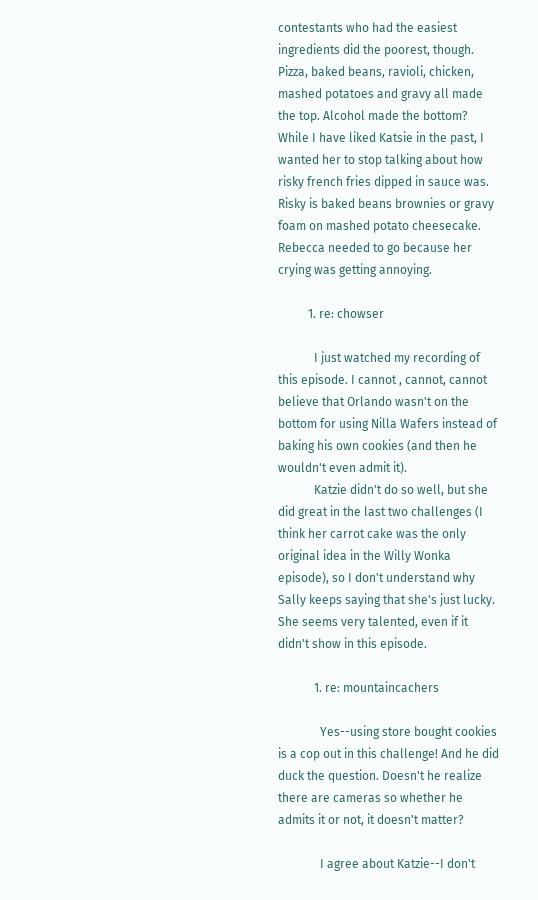contestants who had the easiest ingredients did the poorest, though. Pizza, baked beans, ravioli, chicken, mashed potatoes and gravy all made the top. Alcohol made the bottom? While I have liked Katsie in the past, I wanted her to stop talking about how risky french fries dipped in sauce was. Risky is baked beans brownies or gravy foam on mashed potato cheesecake. Rebecca needed to go because her crying was getting annoying.

          1. re: chowser

            I just watched my recording of this episode. I cannot , cannot, cannot believe that Orlando wasn't on the bottom for using Nilla Wafers instead of baking his own cookies (and then he wouldn't even admit it).
            Katzie didn't do so well, but she did great in the last two challenges (I think her carrot cake was the only original idea in the Willy Wonka episode), so I don't understand why Sally keeps saying that she's just lucky. She seems very talented, even if it didn't show in this episode.

            1. re: mountaincachers

              Yes--using store bought cookies is a cop out in this challenge! And he did duck the question. Doesn't he realize there are cameras so whether he admits it or not, it doesn't matter?

              I agree about Katzie--I don't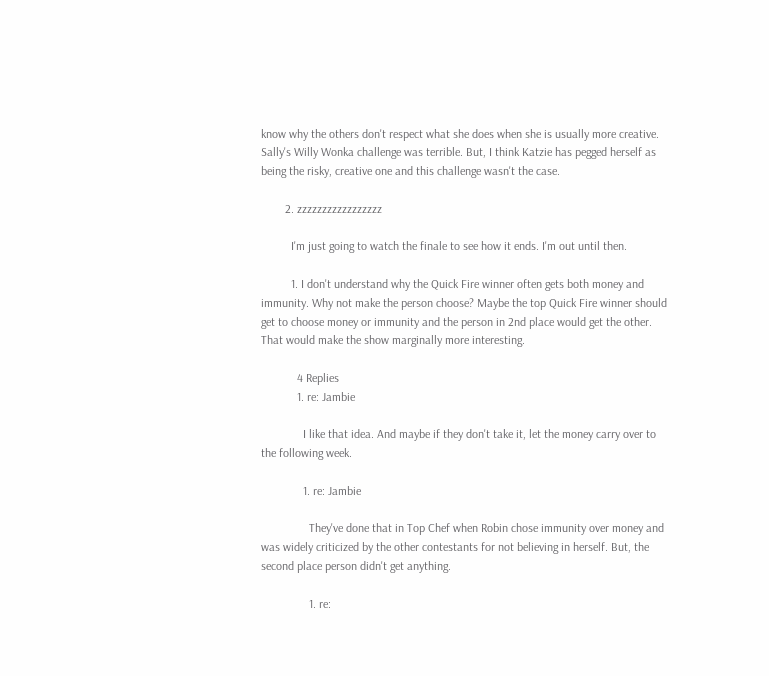know why the others don't respect what she does when she is usually more creative. Sally's Willy Wonka challenge was terrible. But, I think Katzie has pegged herself as being the risky, creative one and this challenge wasn't the case.

        2. zzzzzzzzzzzzzzzzz

          I'm just going to watch the finale to see how it ends. I'm out until then.

          1. I don't understand why the Quick Fire winner often gets both money and immunity. Why not make the person choose? Maybe the top Quick Fire winner should get to choose money or immunity and the person in 2nd place would get the other. That would make the show marginally more interesting.

            4 Replies
            1. re: Jambie

              I like that idea. And maybe if they don't take it, let the money carry over to the following week.

              1. re: Jambie

                They've done that in Top Chef when Robin chose immunity over money and was widely criticized by the other contestants for not believing in herself. But, the second place person didn't get anything.

                1. re: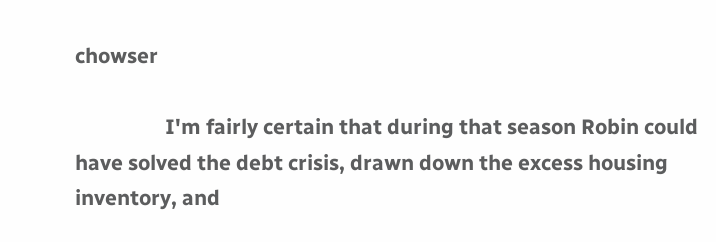chowser

                  I'm fairly certain that during that season Robin could have solved the debt crisis, drawn down the excess housing inventory, and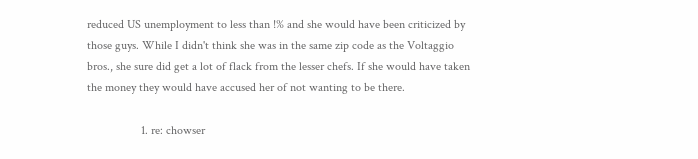reduced US unemployment to less than !% and she would have been criticized by those guys. While I didn't think she was in the same zip code as the Voltaggio bros., she sure did get a lot of flack from the lesser chefs. If she would have taken the money they would have accused her of not wanting to be there.

                  1. re: chowser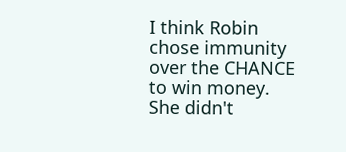I think Robin chose immunity over the CHANCE to win money. She didn't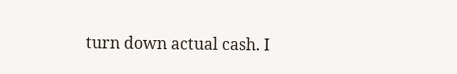turn down actual cash. I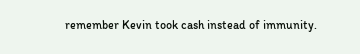remember Kevin took cash instead of immunity.